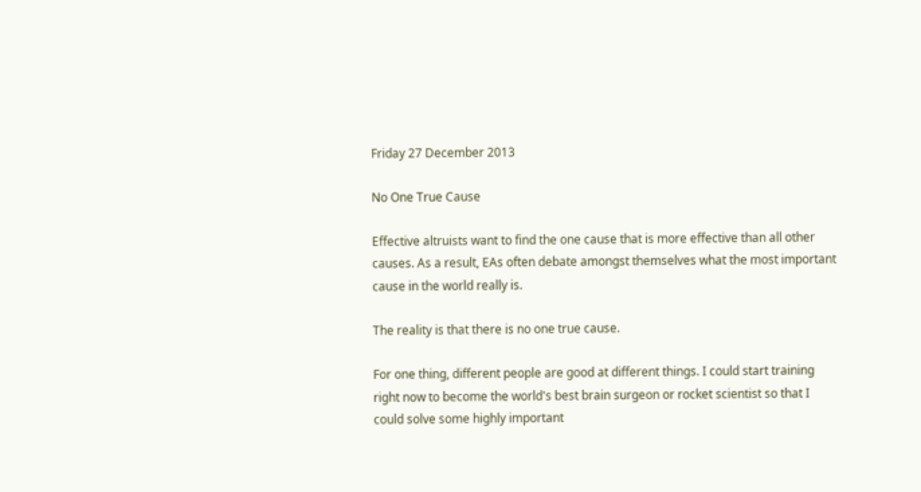Friday 27 December 2013

No One True Cause

Effective altruists want to find the one cause that is more effective than all other causes. As a result, EAs often debate amongst themselves what the most important cause in the world really is.

The reality is that there is no one true cause.

For one thing, different people are good at different things. I could start training right now to become the world's best brain surgeon or rocket scientist so that I could solve some highly important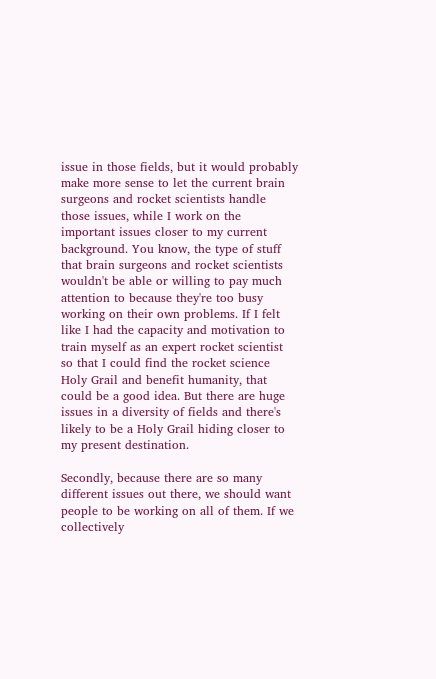issue in those fields, but it would probably make more sense to let the current brain surgeons and rocket scientists handle those issues, while I work on the important issues closer to my current background. You know, the type of stuff that brain surgeons and rocket scientists wouldn't be able or willing to pay much attention to because they're too busy working on their own problems. If I felt like I had the capacity and motivation to train myself as an expert rocket scientist so that I could find the rocket science Holy Grail and benefit humanity, that could be a good idea. But there are huge issues in a diversity of fields and there's likely to be a Holy Grail hiding closer to my present destination.

Secondly, because there are so many different issues out there, we should want people to be working on all of them. If we collectively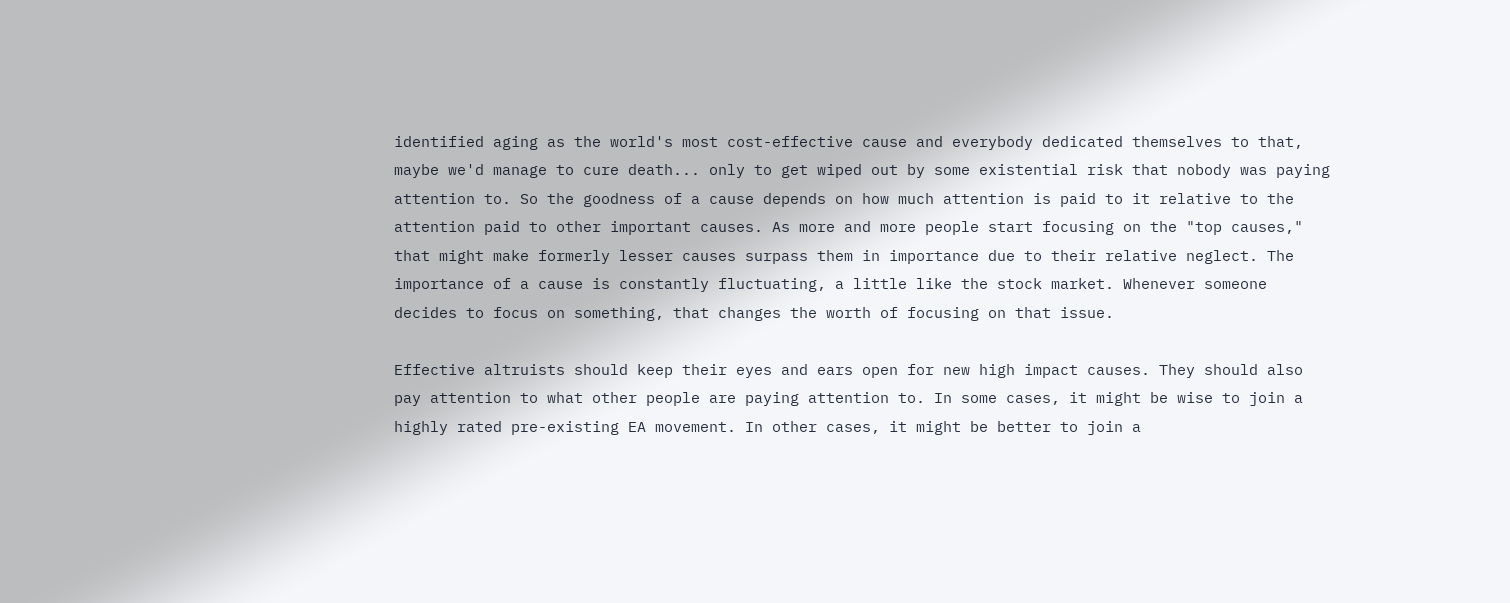identified aging as the world's most cost-effective cause and everybody dedicated themselves to that, maybe we'd manage to cure death... only to get wiped out by some existential risk that nobody was paying attention to. So the goodness of a cause depends on how much attention is paid to it relative to the attention paid to other important causes. As more and more people start focusing on the "top causes," that might make formerly lesser causes surpass them in importance due to their relative neglect. The importance of a cause is constantly fluctuating, a little like the stock market. Whenever someone decides to focus on something, that changes the worth of focusing on that issue.

Effective altruists should keep their eyes and ears open for new high impact causes. They should also pay attention to what other people are paying attention to. In some cases, it might be wise to join a highly rated pre-existing EA movement. In other cases, it might be better to join a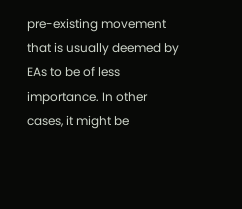pre-existing movement that is usually deemed by EAs to be of less importance. In other cases, it might be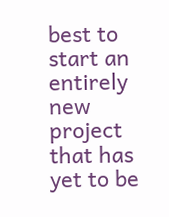best to start an entirely new project that has yet to be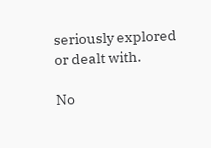seriously explored or dealt with.

No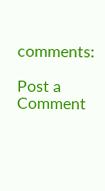comments:

Post a Comment